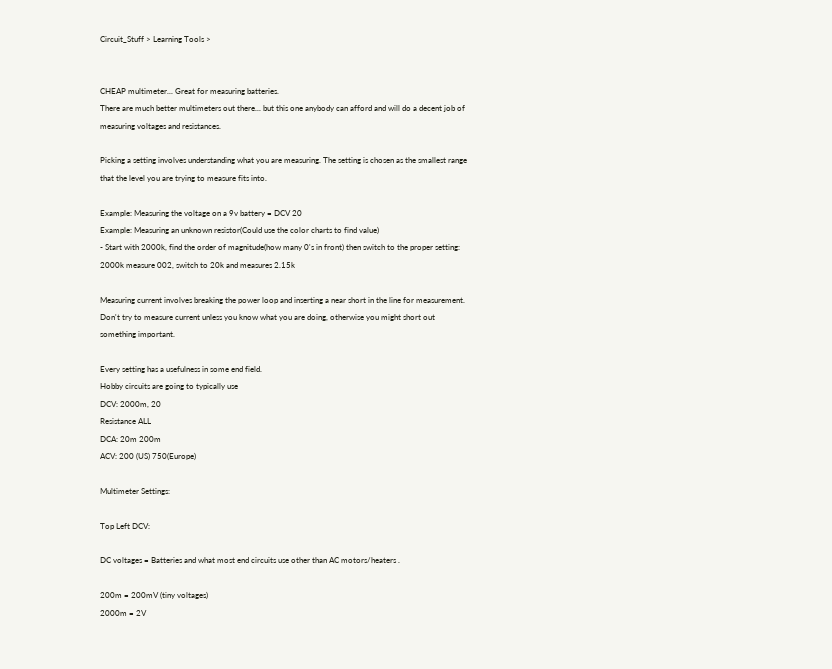Circuit_Stuff > Learning Tools >


CHEAP multimeter... Great for measuring batteries.
There are much better multimeters out there... but this one anybody can afford and will do a decent job of measuring voltages and resistances.

Picking a setting involves understanding what you are measuring. The setting is chosen as the smallest range that the level you are trying to measure fits into.

Example: Measuring the voltage on a 9v battery = DCV 20
Example: Measuring an unknown resistor(Could use the color charts to find value)
- Start with 2000k, find the order of magnitude(how many 0's in front) then switch to the proper setting: 2000k measure 002, switch to 20k and measures 2.15k

Measuring current involves breaking the power loop and inserting a near short in the line for measurement.
Don't try to measure current unless you know what you are doing, otherwise you might short out something important.

Every setting has a usefulness in some end field.
Hobby circuits are going to typically use
DCV: 2000m, 20
Resistance ALL
DCA: 20m 200m
ACV: 200 (US) 750(Europe)

Multimeter Settings:

Top Left DCV:

DC voltages = Batteries and what most end circuits use other than AC motors/heaters .

200m = 200mV (tiny voltages)
2000m = 2V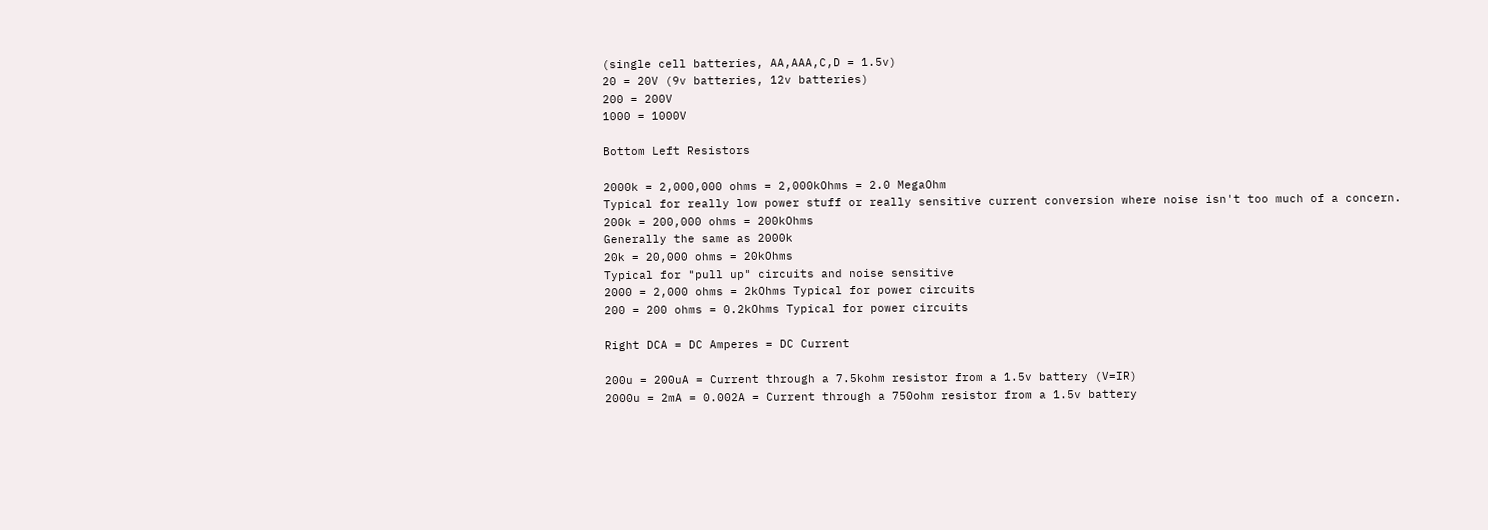(single cell batteries, AA,AAA,C,D = 1.5v)
20 = 20V (9v batteries, 12v batteries)
200 = 200V
1000 = 1000V

Bottom Left Resistors

2000k = 2,000,000 ohms = 2,000kOhms = 2.0 MegaOhm
Typical for really low power stuff or really sensitive current conversion where noise isn't too much of a concern.
200k = 200,000 ohms = 200kOhms
Generally the same as 2000k
20k = 20,000 ohms = 20kOhms
Typical for "pull up" circuits and noise sensitive
2000 = 2,000 ohms = 2kOhms Typical for power circuits
200 = 200 ohms = 0.2kOhms Typical for power circuits

Right DCA = DC Amperes = DC Current

200u = 200uA = Current through a 7.5kohm resistor from a 1.5v battery (V=IR)
2000u = 2mA = 0.002A = Current through a 750ohm resistor from a 1.5v battery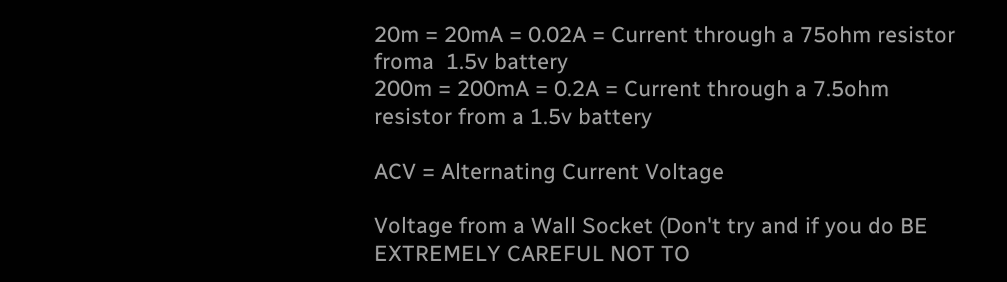20m = 20mA = 0.02A = Current through a 75ohm resistor froma  1.5v battery
200m = 200mA = 0.2A = Current through a 7.5ohm resistor from a 1.5v battery

ACV = Alternating Current Voltage

Voltage from a Wall Socket (Don't try and if you do BE EXTREMELY CAREFUL NOT TO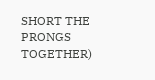SHORT THE PRONGS TOGETHER)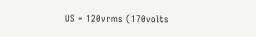US = 120vrms (170volts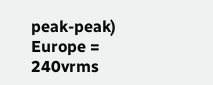peak-peak)
Europe = 240vrms